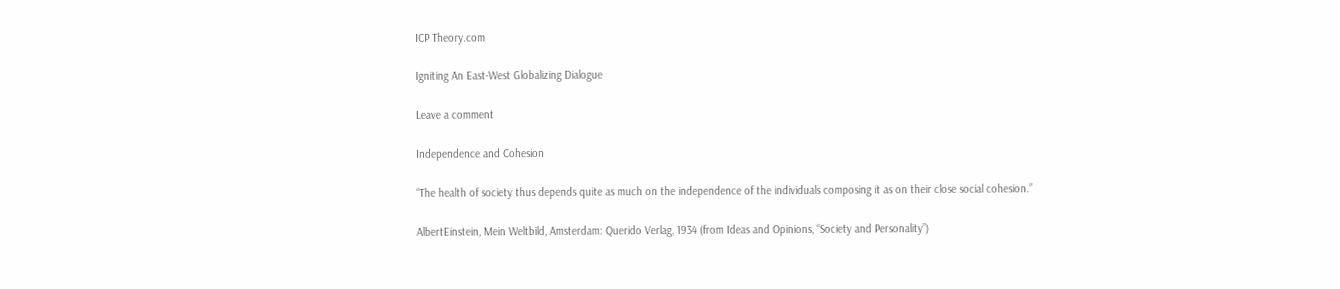ICP Theory.com

Igniting An East-West Globalizing Dialogue

Leave a comment

Independence and Cohesion

“The health of society thus depends quite as much on the independence of the individuals composing it as on their close social cohesion.”

AlbertEinstein, Mein Weltbild, Amsterdam: Querido Verlag, 1934 (from Ideas and Opinions, “Society and Personality”)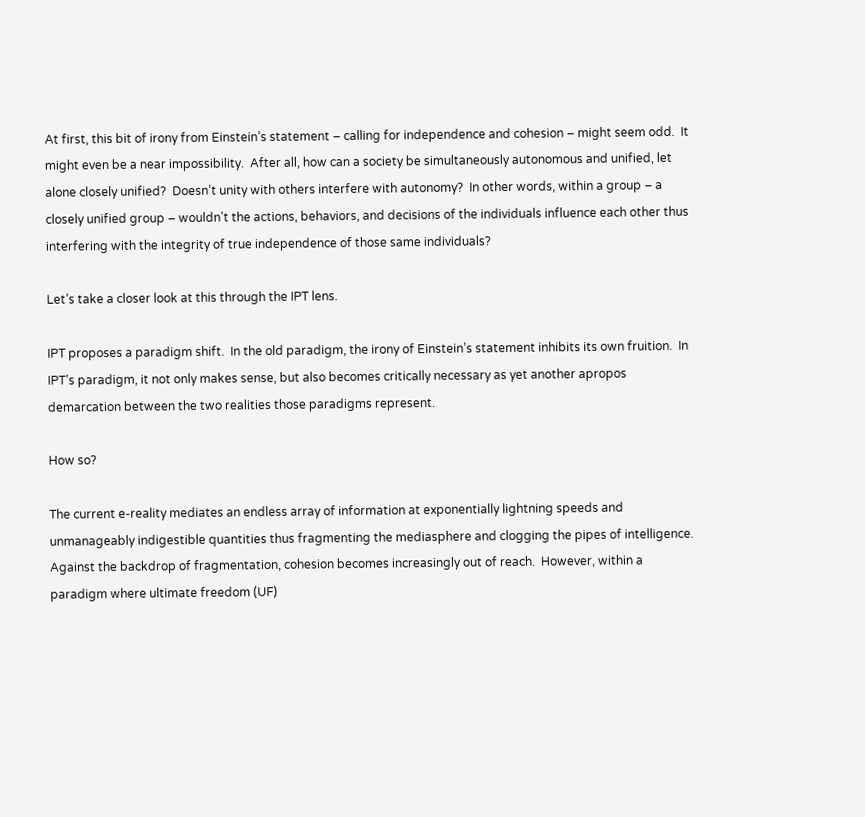At first, this bit of irony from Einstein’s statement – calling for independence and cohesion – might seem odd.  It might even be a near impossibility.  After all, how can a society be simultaneously autonomous and unified, let alone closely unified?  Doesn’t unity with others interfere with autonomy?  In other words, within a group – a closely unified group – wouldn’t the actions, behaviors, and decisions of the individuals influence each other thus interfering with the integrity of true independence of those same individuals?

Let’s take a closer look at this through the IPT lens.

IPT proposes a paradigm shift.  In the old paradigm, the irony of Einstein’s statement inhibits its own fruition.  In IPT’s paradigm, it not only makes sense, but also becomes critically necessary as yet another apropos demarcation between the two realities those paradigms represent.

How so?

The current e-reality mediates an endless array of information at exponentially lightning speeds and unmanageably indigestible quantities thus fragmenting the mediasphere and clogging the pipes of intelligence.  Against the backdrop of fragmentation, cohesion becomes increasingly out of reach.  However, within a paradigm where ultimate freedom (UF)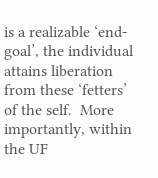is a realizable ‘end-goal’, the individual attains liberation from these ‘fetters’ of the self.  More importantly, within the UF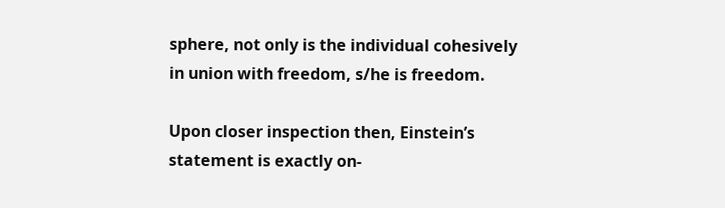sphere, not only is the individual cohesively in union with freedom, s/he is freedom.

Upon closer inspection then, Einstein’s statement is exactly on-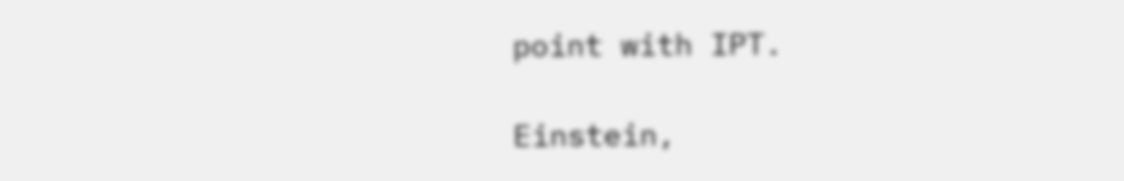point with IPT.

Einstein,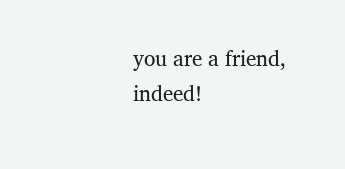you are a friend, indeed!